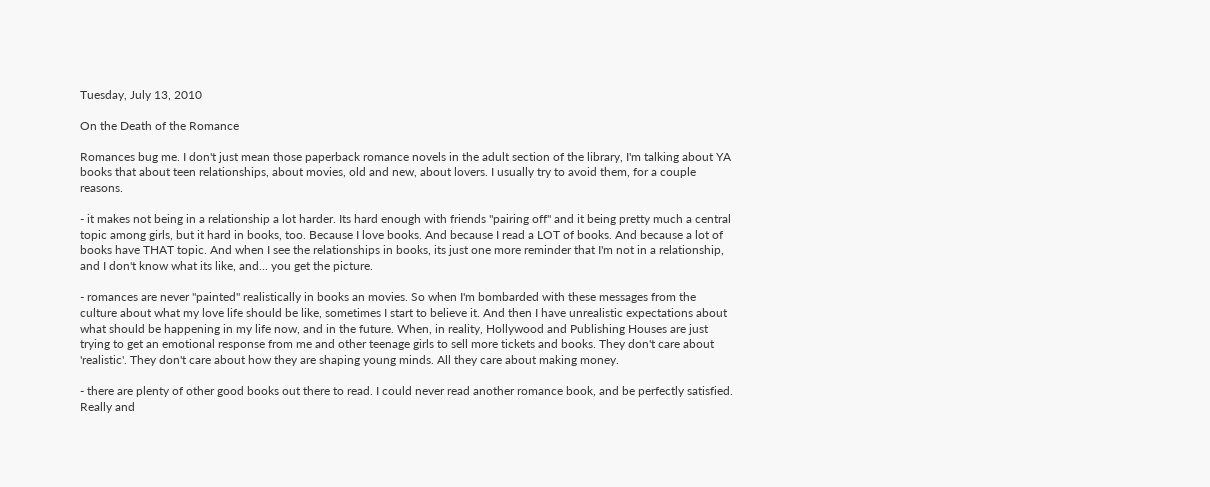Tuesday, July 13, 2010

On the Death of the Romance

Romances bug me. I don't just mean those paperback romance novels in the adult section of the library, I'm talking about YA books that about teen relationships, about movies, old and new, about lovers. I usually try to avoid them, for a couple reasons.

- it makes not being in a relationship a lot harder. Its hard enough with friends "pairing off" and it being pretty much a central topic among girls, but it hard in books, too. Because I love books. And because I read a LOT of books. And because a lot of books have THAT topic. And when I see the relationships in books, its just one more reminder that I'm not in a relationship, and I don't know what its like, and... you get the picture.

- romances are never "painted" realistically in books an movies. So when I'm bombarded with these messages from the culture about what my love life should be like, sometimes I start to believe it. And then I have unrealistic expectations about what should be happening in my life now, and in the future. When, in reality, Hollywood and Publishing Houses are just trying to get an emotional response from me and other teenage girls to sell more tickets and books. They don't care about 'realistic'. They don't care about how they are shaping young minds. All they care about making money.

- there are plenty of other good books out there to read. I could never read another romance book, and be perfectly satisfied. Really and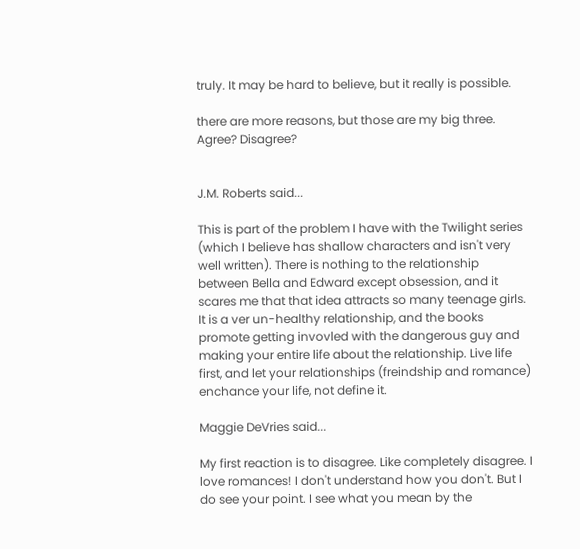truly. It may be hard to believe, but it really is possible.

there are more reasons, but those are my big three.
Agree? Disagree?


J.M. Roberts said...

This is part of the problem I have with the Twilight series (which I believe has shallow characters and isn't very well written). There is nothing to the relationship between Bella and Edward except obsession, and it scares me that that idea attracts so many teenage girls. It is a ver un-healthy relationship, and the books promote getting invovled with the dangerous guy and making your entire life about the relationship. Live life first, and let your relationships (freindship and romance) enchance your life, not define it.

Maggie DeVries said...

My first reaction is to disagree. Like completely disagree. I love romances! I don't understand how you don't. But I do see your point. I see what you mean by the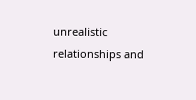unrealistic relationships and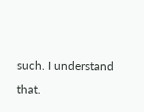such. I understand that.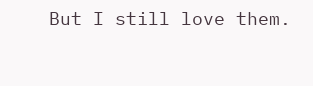But I still love them.